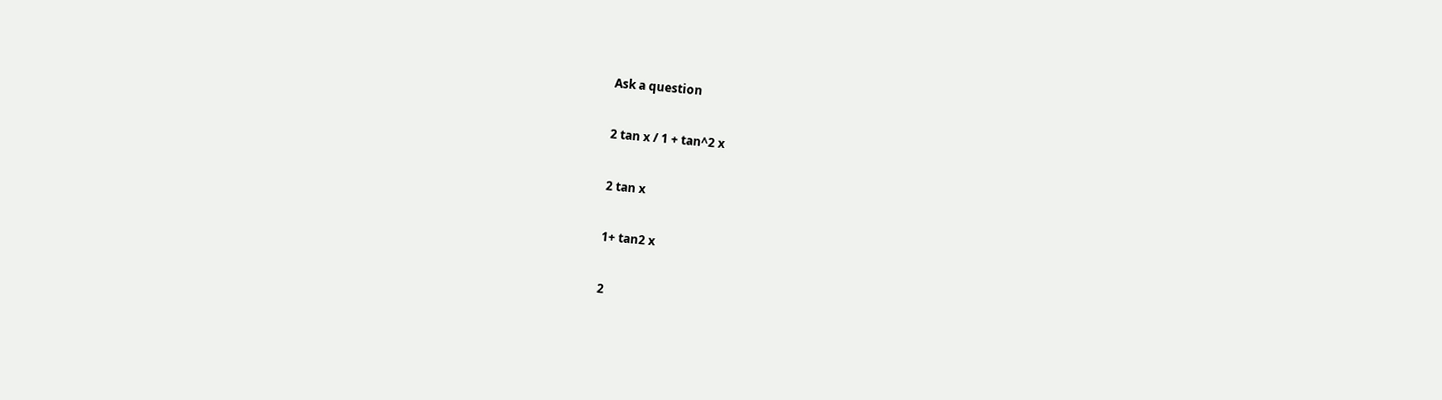Ask a question

2 tan x / 1 + tan^2 x

2 tan x

1+ tan2 x

2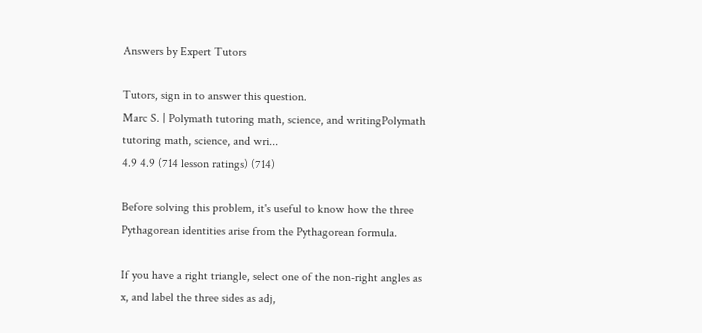Answers by Expert Tutors

Tutors, sign in to answer this question.
Marc S. | Polymath tutoring math, science, and writingPolymath tutoring math, science, and wri...
4.9 4.9 (714 lesson ratings) (714)

Before solving this problem, it's useful to know how the three Pythagorean identities arise from the Pythagorean formula.

If you have a right triangle, select one of the non-right angles as x, and label the three sides as adj,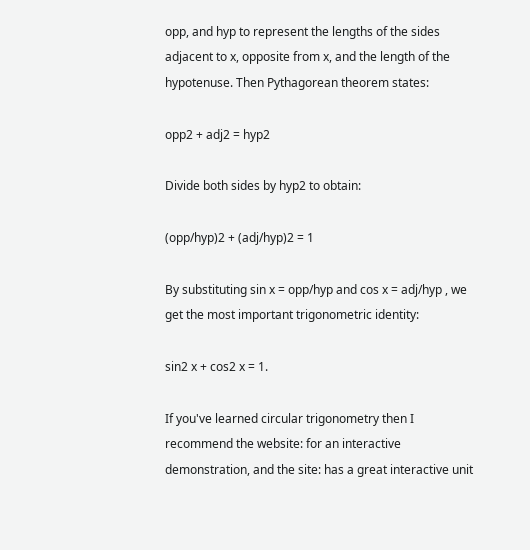opp, and hyp to represent the lengths of the sides adjacent to x, opposite from x, and the length of the hypotenuse. Then Pythagorean theorem states:

opp2 + adj2 = hyp2

Divide both sides by hyp2 to obtain:

(opp/hyp)2 + (adj/hyp)2 = 1

By substituting sin x = opp/hyp and cos x = adj/hyp , we get the most important trigonometric identity:

sin2 x + cos2 x = 1.

If you've learned circular trigonometry then I recommend the website: for an interactive demonstration, and the site: has a great interactive unit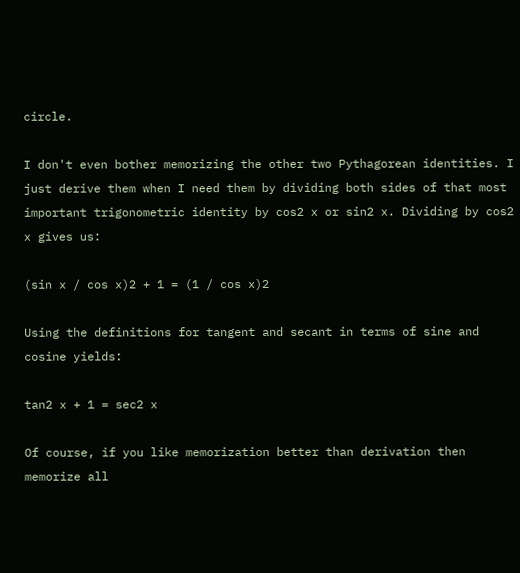circle.

I don't even bother memorizing the other two Pythagorean identities. I just derive them when I need them by dividing both sides of that most important trigonometric identity by cos2 x or sin2 x. Dividing by cos2 x gives us:

(sin x / cos x)2 + 1 = (1 / cos x)2

Using the definitions for tangent and secant in terms of sine and cosine yields:

tan2 x + 1 = sec2 x

Of course, if you like memorization better than derivation then memorize all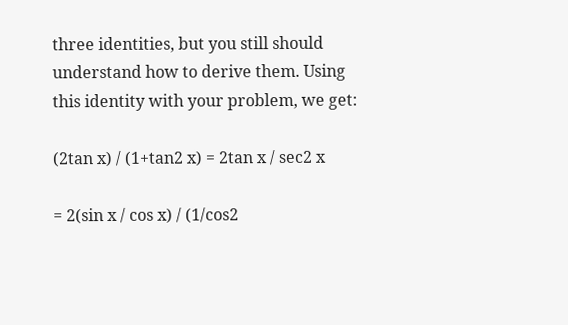three identities, but you still should understand how to derive them. Using this identity with your problem, we get:

(2tan x) / (1+tan2 x) = 2tan x / sec2 x

= 2(sin x / cos x) / (1/cos2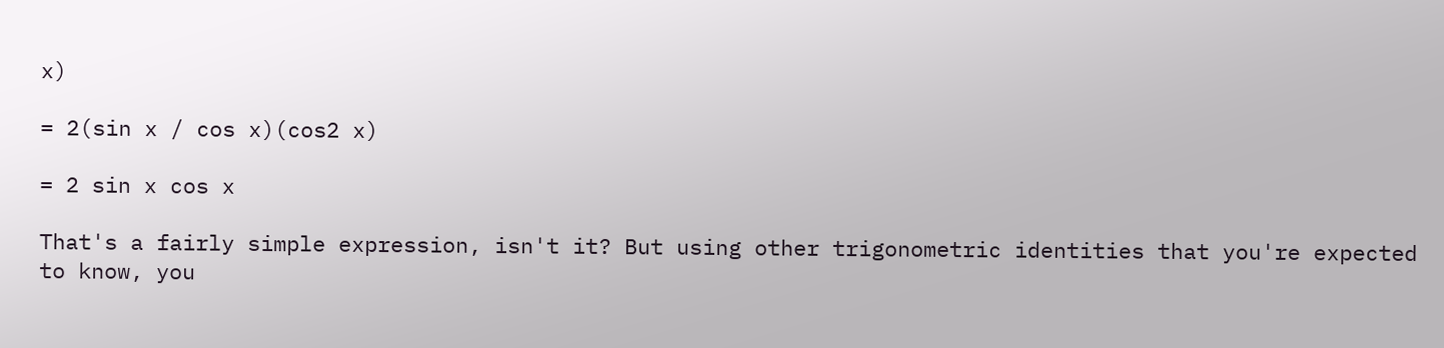x)

= 2(sin x / cos x)(cos2 x)

= 2 sin x cos x

That's a fairly simple expression, isn't it? But using other trigonometric identities that you're expected to know, you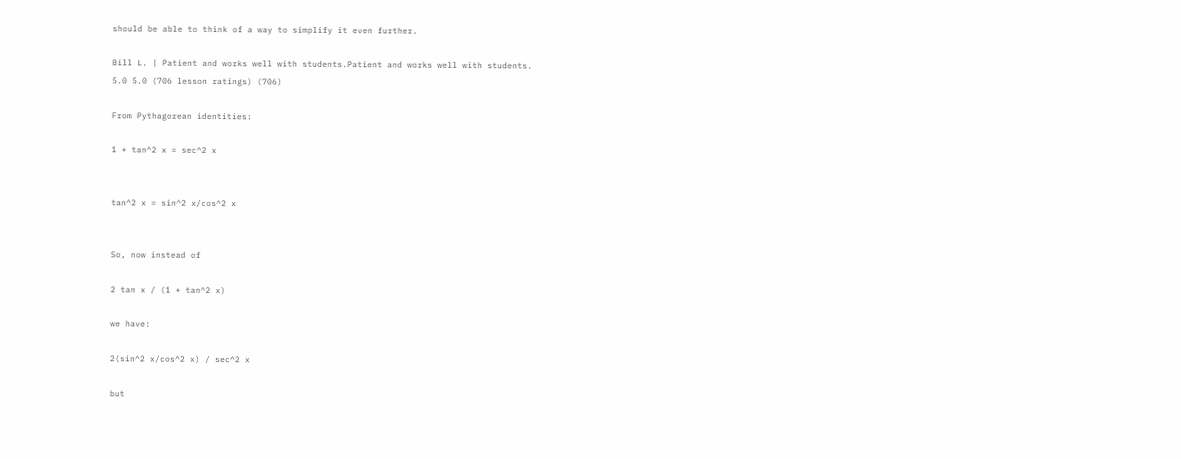should be able to think of a way to simplify it even further.

Bill L. | Patient and works well with students.Patient and works well with students.
5.0 5.0 (706 lesson ratings) (706)

From Pythagorean identities:

1 + tan^2 x = sec^2 x


tan^2 x = sin^2 x/cos^2 x


So, now instead of

2 tan x / (1 + tan^2 x)

we have:

2(sin^2 x/cos^2 x) / sec^2 x

but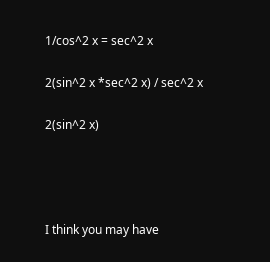1/cos^2 x = sec^2 x

2(sin^2 x *sec^2 x) / sec^2 x

2(sin^2 x)




I think you may have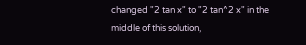changed "2 tan x" to "2 tan^2 x" in the middle of this solution,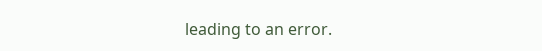leading to an error.